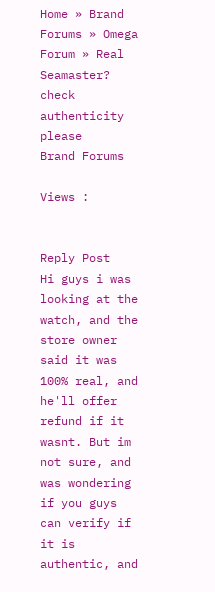Home » Brand Forums » Omega Forum » Real Seamaster? check authenticity please
Brand Forums

Views :


Reply Post
Hi guys i was looking at the watch, and the store owner said it was 100% real, and he'll offer refund if it wasnt. But im not sure, and was wondering if you guys can verify if it is authentic, and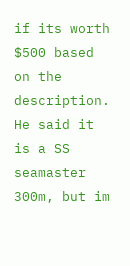if its worth $500 based on the description. He said it is a SS seamaster 300m, but im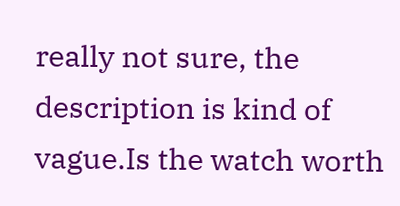really not sure, the description is kind of vague.Is the watch worth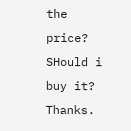the price? SHould i buy it? Thanks.